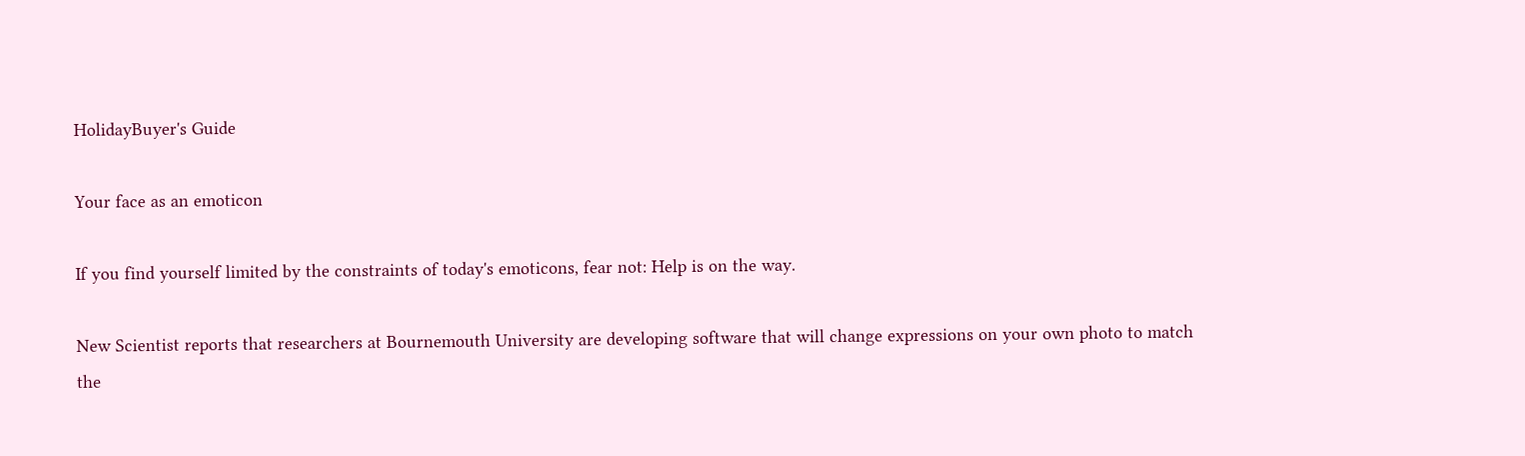HolidayBuyer's Guide

Your face as an emoticon

If you find yourself limited by the constraints of today's emoticons, fear not: Help is on the way.

New Scientist reports that researchers at Bournemouth University are developing software that will change expressions on your own photo to match the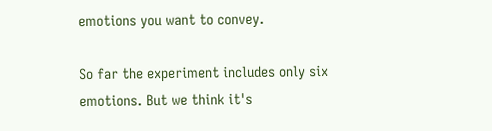emotions you want to convey.

So far the experiment includes only six emotions. But we think it's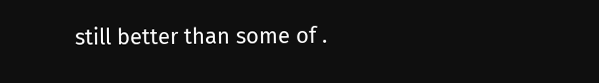still better than some of .